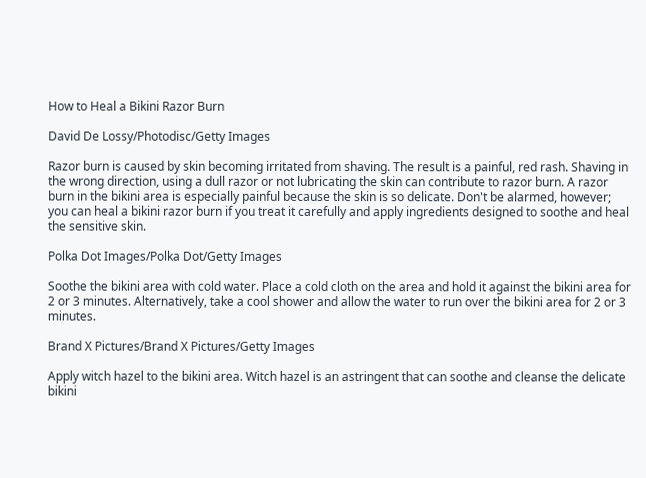How to Heal a Bikini Razor Burn

David De Lossy/Photodisc/Getty Images

Razor burn is caused by skin becoming irritated from shaving. The result is a painful, red rash. Shaving in the wrong direction, using a dull razor or not lubricating the skin can contribute to razor burn. A razor burn in the bikini area is especially painful because the skin is so delicate. Don't be alarmed, however; you can heal a bikini razor burn if you treat it carefully and apply ingredients designed to soothe and heal the sensitive skin.

Polka Dot Images/Polka Dot/Getty Images

Soothe the bikini area with cold water. Place a cold cloth on the area and hold it against the bikini area for 2 or 3 minutes. Alternatively, take a cool shower and allow the water to run over the bikini area for 2 or 3 minutes.

Brand X Pictures/Brand X Pictures/Getty Images

Apply witch hazel to the bikini area. Witch hazel is an astringent that can soothe and cleanse the delicate bikini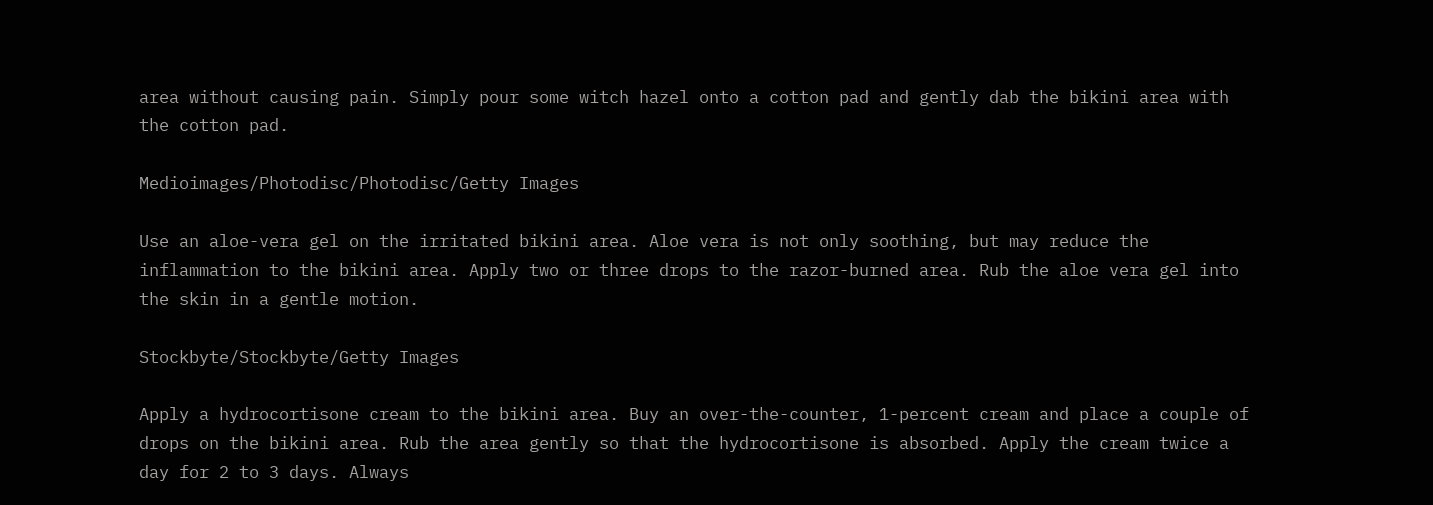area without causing pain. Simply pour some witch hazel onto a cotton pad and gently dab the bikini area with the cotton pad.

Medioimages/Photodisc/Photodisc/Getty Images

Use an aloe-vera gel on the irritated bikini area. Aloe vera is not only soothing, but may reduce the inflammation to the bikini area. Apply two or three drops to the razor-burned area. Rub the aloe vera gel into the skin in a gentle motion.

Stockbyte/Stockbyte/Getty Images

Apply a hydrocortisone cream to the bikini area. Buy an over-the-counter, 1-percent cream and place a couple of drops on the bikini area. Rub the area gently so that the hydrocortisone is absorbed. Apply the cream twice a day for 2 to 3 days. Always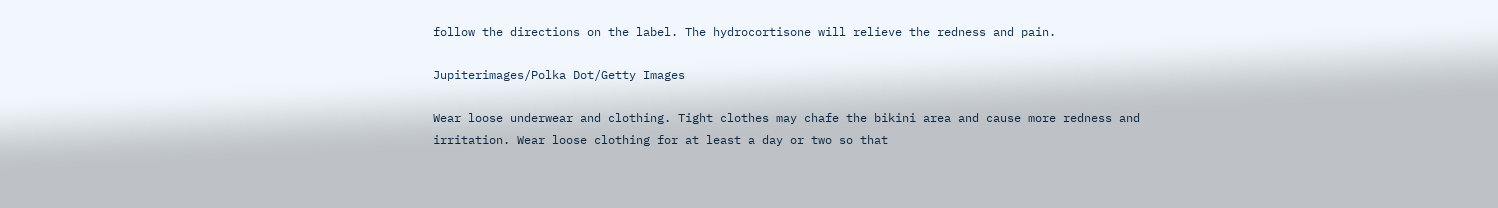follow the directions on the label. The hydrocortisone will relieve the redness and pain.

Jupiterimages/Polka Dot/Getty Images

Wear loose underwear and clothing. Tight clothes may chafe the bikini area and cause more redness and irritation. Wear loose clothing for at least a day or two so that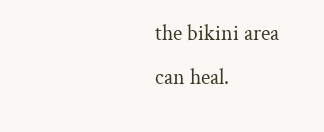the bikini area can heal.